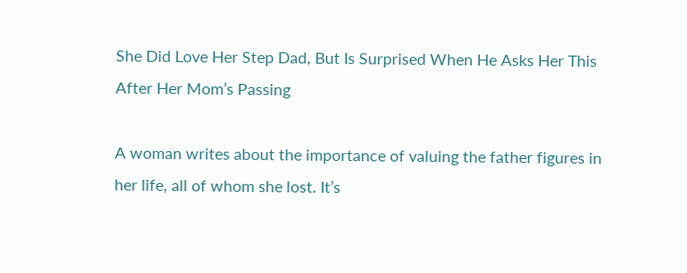She Did Love Her Step Dad, But Is Surprised When He Asks Her This After Her Mom’s Passing

A woman writes about the importance of valuing the father figures in her life, all of whom she lost. It’s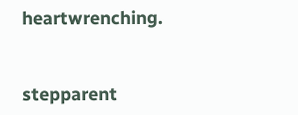heartwrenching.


stepparent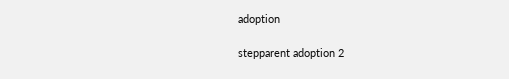adoption

stepparent adoption 2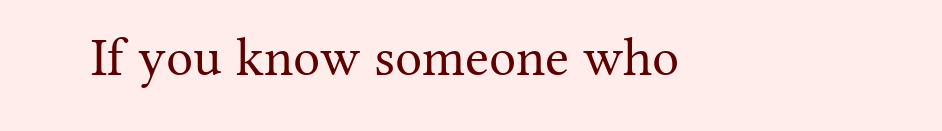If you know someone who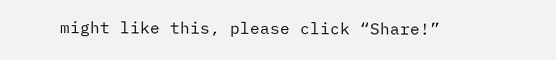might like this, please click “Share!”